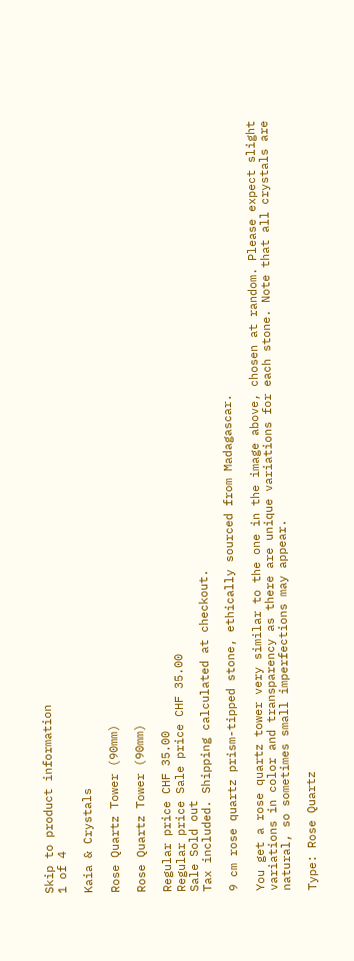Skip to product information
1 of 4

Kaia & Crystals

Rose Quartz Tower (90mm)

Rose Quartz Tower (90mm)

Regular price CHF 35.00
Regular price Sale price CHF 35.00
Sale Sold out
Tax included. Shipping calculated at checkout.

9 cm rose quartz prism-tipped stone, ethically sourced from Madagascar.

You get a rose quartz tower very similar to the one in the image above, chosen at random. Please expect slight variations in color and transparency as there are unique variations for each stone. Note that all crystals are natural, so sometimes small imperfections may appear.

Type: Rose Quartz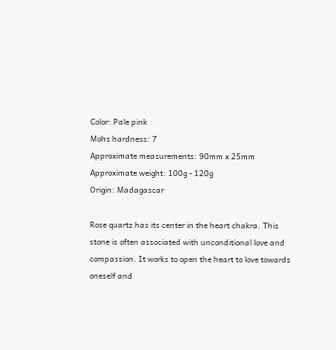Color: Pale pink
Mohs hardness: 7
Approximate measurements: 90mm x 25mm
Approximate weight: 100g - 120g
Origin: Madagascar

Rose quartz has its center in the heart chakra. This stone is often associated with unconditional love and compassion. It works to open the heart to love towards oneself and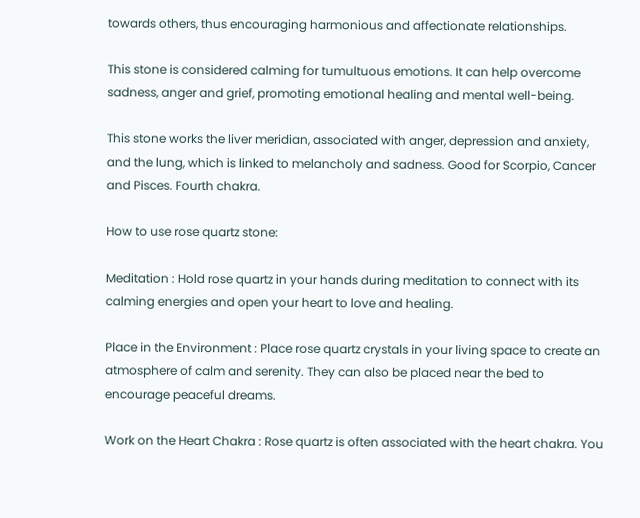towards others, thus encouraging harmonious and affectionate relationships.

This stone is considered calming for tumultuous emotions. It can help overcome sadness, anger and grief, promoting emotional healing and mental well-being.

This stone works the liver meridian, associated with anger, depression and anxiety, and the lung, which is linked to melancholy and sadness. Good for Scorpio, Cancer and Pisces. Fourth chakra.

How to use rose quartz stone:

Meditation : Hold rose quartz in your hands during meditation to connect with its calming energies and open your heart to love and healing.

Place in the Environment : Place rose quartz crystals in your living space to create an atmosphere of calm and serenity. They can also be placed near the bed to encourage peaceful dreams.

Work on the Heart Chakra : Rose quartz is often associated with the heart chakra. You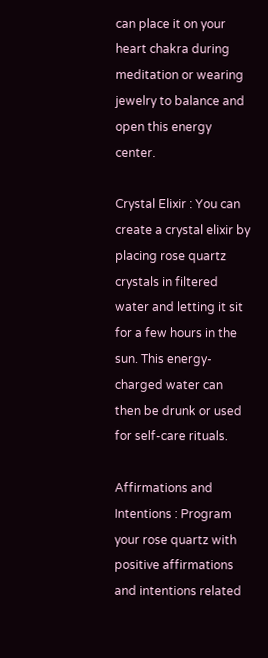can place it on your heart chakra during meditation or wearing jewelry to balance and open this energy center.

Crystal Elixir : You can create a crystal elixir by placing rose quartz crystals in filtered water and letting it sit for a few hours in the sun. This energy-charged water can then be drunk or used for self-care rituals.

Affirmations and Intentions : Program your rose quartz with positive affirmations and intentions related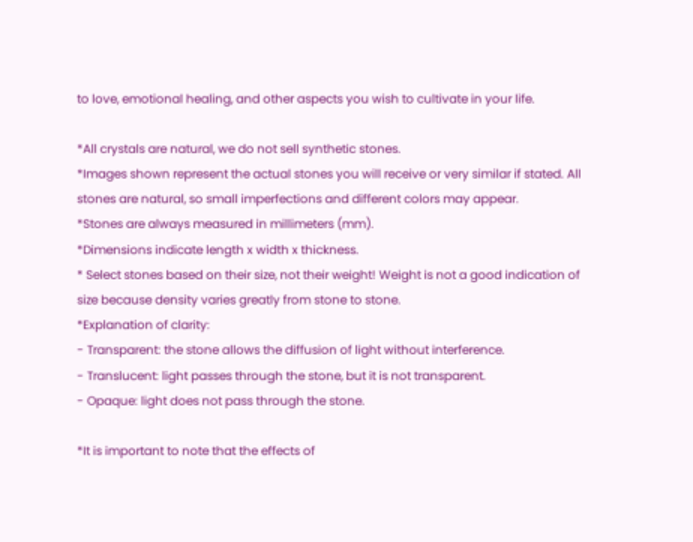to love, emotional healing, and other aspects you wish to cultivate in your life.

*All crystals are natural, we do not sell synthetic stones.
*Images shown represent the actual stones you will receive or very similar if stated. All stones are natural, so small imperfections and different colors may appear.
*Stones are always measured in millimeters (mm).
*Dimensions indicate length x width x thickness.
* Select stones based on their size, not their weight! Weight is not a good indication of size because density varies greatly from stone to stone.
*Explanation of clarity:
- Transparent: the stone allows the diffusion of light without interference.
- Translucent: light passes through the stone, but it is not transparent.
- Opaque: light does not pass through the stone.

*It is important to note that the effects of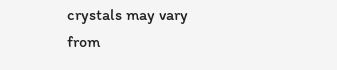crystals may vary from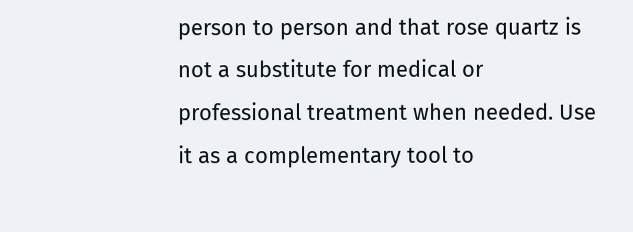person to person and that rose quartz is not a substitute for medical or professional treatment when needed. Use it as a complementary tool to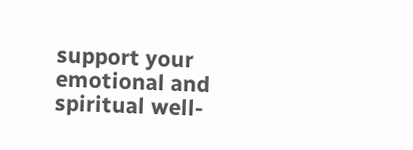support your emotional and spiritual well-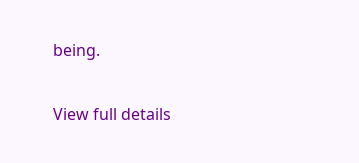being.

View full details